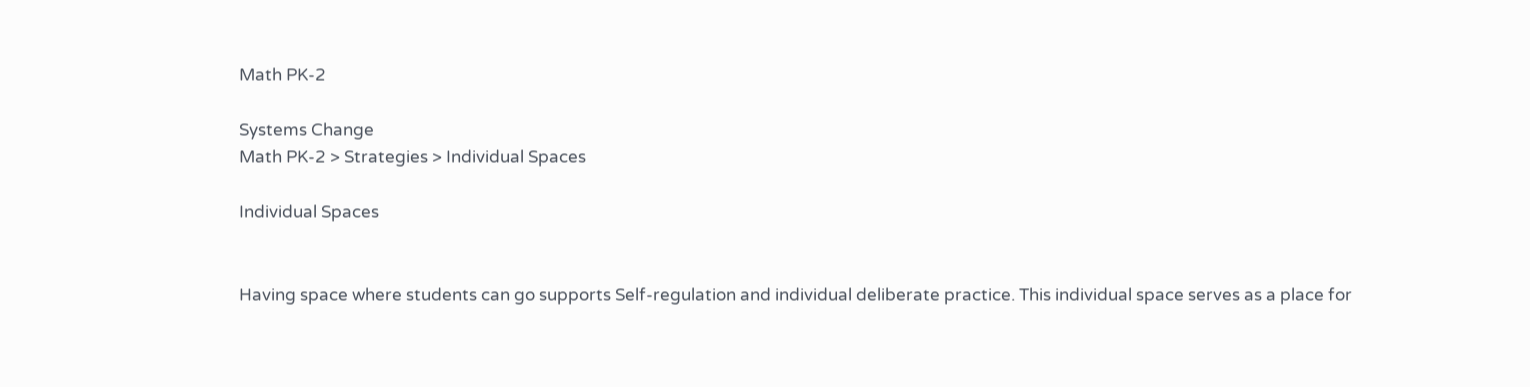Math PK-2

Systems Change
Math PK-2 > Strategies > Individual Spaces

Individual Spaces


Having space where students can go supports Self-regulation and individual deliberate practice. This individual space serves as a place for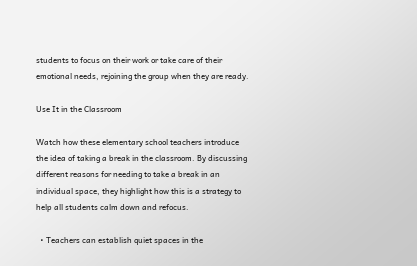students to focus on their work or take care of their emotional needs, rejoining the group when they are ready.

Use It in the Classroom

Watch how these elementary school teachers introduce the idea of taking a break in the classroom. By discussing different reasons for needing to take a break in an individual space, they highlight how this is a strategy to help all students calm down and refocus.

  • Teachers can establish quiet spaces in the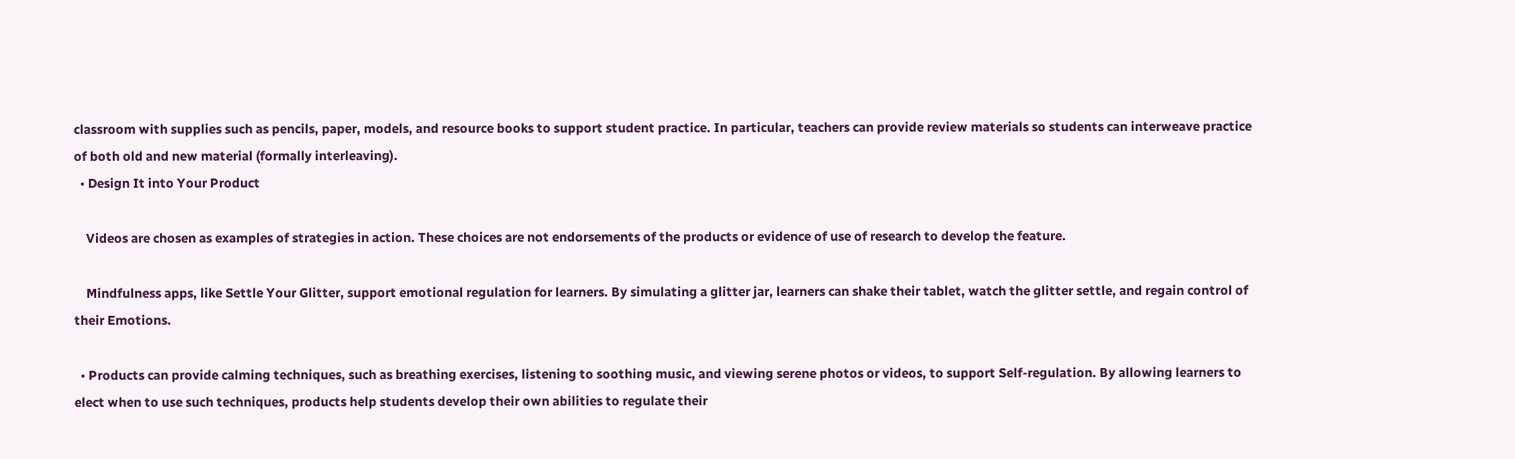classroom with supplies such as pencils, paper, models, and resource books to support student practice. In particular, teachers can provide review materials so students can interweave practice of both old and new material (formally interleaving).
  • Design It into Your Product

    Videos are chosen as examples of strategies in action. These choices are not endorsements of the products or evidence of use of research to develop the feature.

    Mindfulness apps, like Settle Your Glitter, support emotional regulation for learners. By simulating a glitter jar, learners can shake their tablet, watch the glitter settle, and regain control of their Emotions.

  • Products can provide calming techniques, such as breathing exercises, listening to soothing music, and viewing serene photos or videos, to support Self-regulation. By allowing learners to elect when to use such techniques, products help students develop their own abilities to regulate their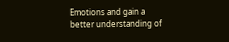Emotions and gain a better understanding of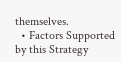themselves.
  • Factors Supported by this Strategy